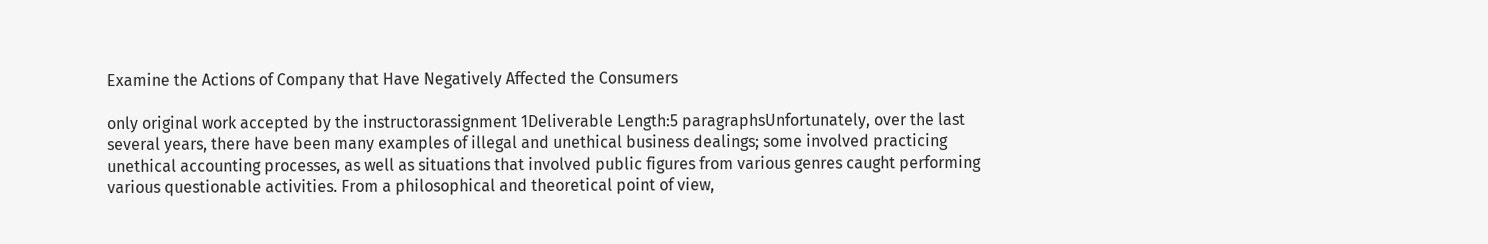Examine the Actions of Company that Have Negatively Affected the Consumers

only original work accepted by the instructorassignment 1Deliverable Length:5 paragraphsUnfortunately, over the last several years, there have been many examples of illegal and unethical business dealings; some involved practicing unethical accounting processes, as well as situations that involved public figures from various genres caught performing various questionable activities. From a philosophical and theoretical point of view,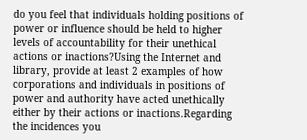do you feel that individuals holding positions of power or influence should be held to higher levels of accountability for their unethical actions or inactions?Using the Internet and library, provide at least 2 examples of how corporations and individuals in positions of power and authority have acted unethically either by their actions or inactions.Regarding the incidences you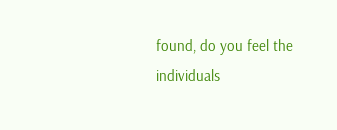found, do you feel the individuals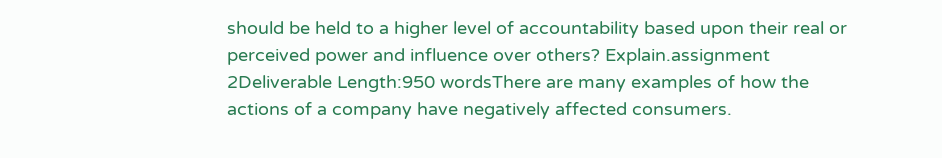should be held to a higher level of accountability based upon their real or perceived power and influence over others? Explain.assignment 2Deliverable Length:950 wordsThere are many examples of how the actions of a company have negatively affected consumers.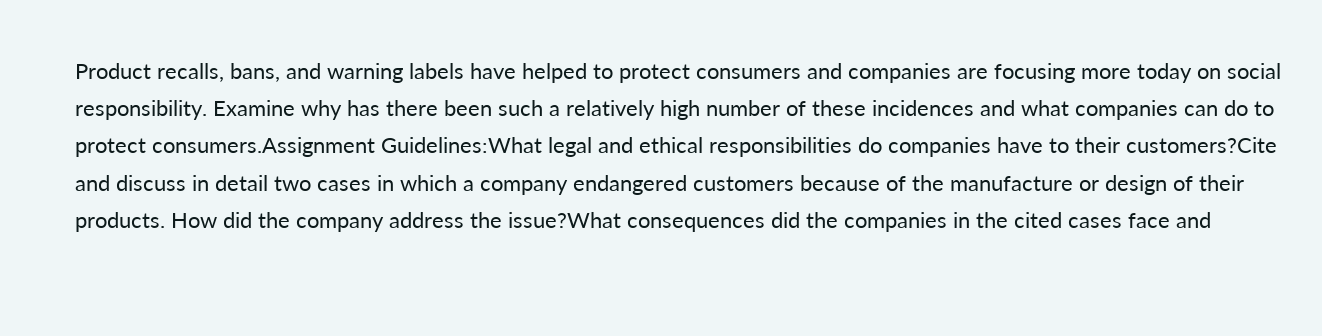Product recalls, bans, and warning labels have helped to protect consumers and companies are focusing more today on social responsibility. Examine why has there been such a relatively high number of these incidences and what companies can do to protect consumers.Assignment Guidelines:What legal and ethical responsibilities do companies have to their customers?Cite and discuss in detail two cases in which a company endangered customers because of the manufacture or design of their products. How did the company address the issue?What consequences did the companies in the cited cases face and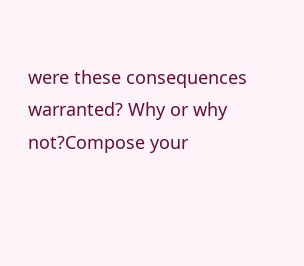were these consequences warranted? Why or why not?Compose your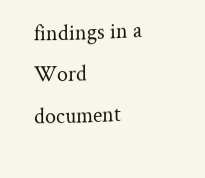findings in a Word document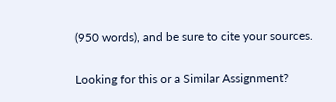(950 words), and be sure to cite your sources.

Looking for this or a Similar Assignment?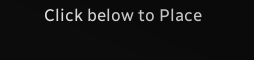Click below to Place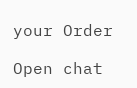your Order

Open chat